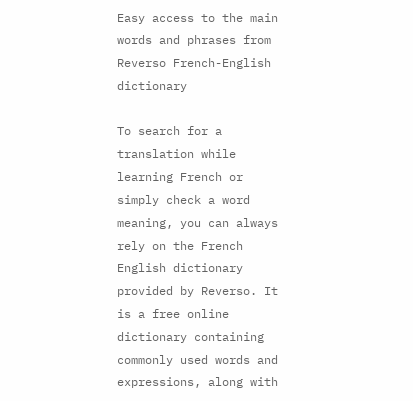Easy access to the main words and phrases from Reverso French-English dictionary

To search for a translation while learning French or simply check a word meaning, you can always rely on the French English dictionary provided by Reverso. It is a free online dictionary containing commonly used words and expressions, along with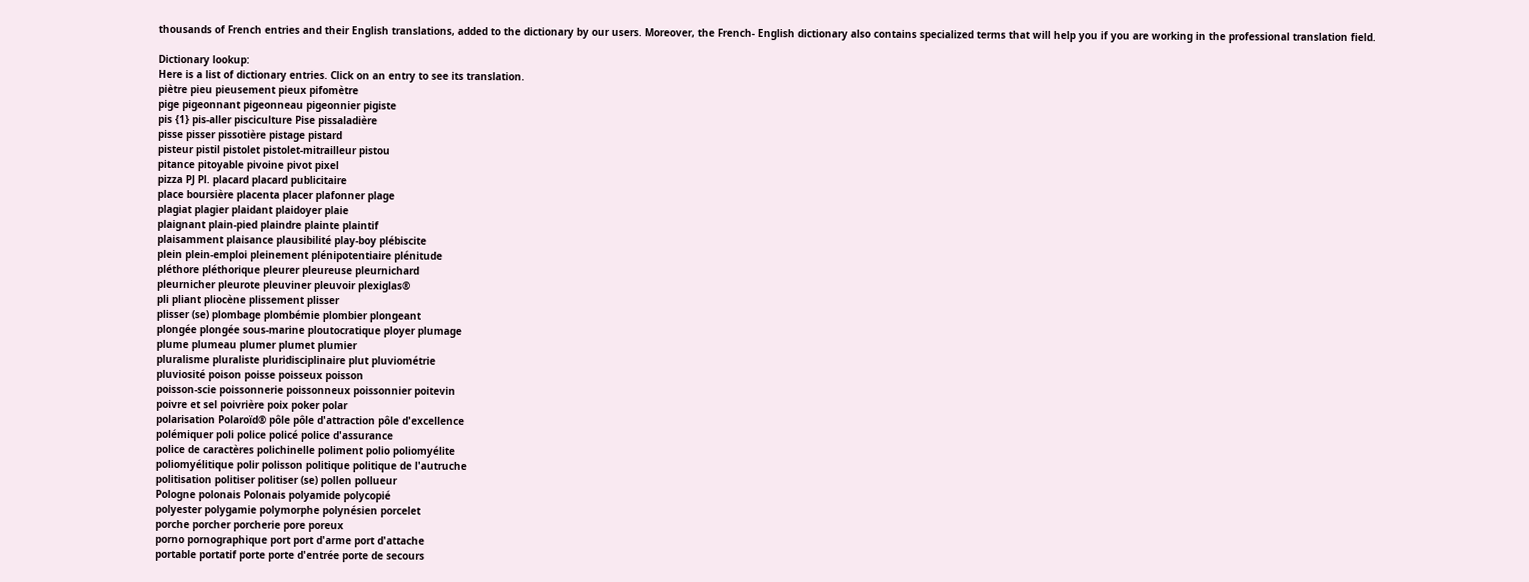thousands of French entries and their English translations, added to the dictionary by our users. Moreover, the French- English dictionary also contains specialized terms that will help you if you are working in the professional translation field.

Dictionary lookup:
Here is a list of dictionary entries. Click on an entry to see its translation.
piètre pieu pieusement pieux pifomètre
pige pigeonnant pigeonneau pigeonnier pigiste
pis {1} pis-aller pisciculture Pise pissaladière
pisse pisser pissotière pistage pistard
pisteur pistil pistolet pistolet-mitrailleur pistou
pitance pitoyable pivoine pivot pixel
pizza PJ Pl. placard placard publicitaire
place boursière placenta placer plafonner plage
plagiat plagier plaidant plaidoyer plaie
plaignant plain-pied plaindre plainte plaintif
plaisamment plaisance plausibilité play-boy plébiscite
plein plein-emploi pleinement plénipotentiaire plénitude
pléthore pléthorique pleurer pleureuse pleurnichard
pleurnicher pleurote pleuviner pleuvoir plexiglas®
pli pliant pliocène plissement plisser
plisser (se) plombage plombémie plombier plongeant
plongée plongée sous-marine ploutocratique ployer plumage
plume plumeau plumer plumet plumier
pluralisme pluraliste pluridisciplinaire plut pluviométrie
pluviosité poison poisse poisseux poisson
poisson-scie poissonnerie poissonneux poissonnier poitevin
poivre et sel poivrière poix poker polar
polarisation Polaroïd® pôle pôle d'attraction pôle d'excellence
polémiquer poli police policé police d'assurance
police de caractères polichinelle poliment polio poliomyélite
poliomyélitique polir polisson politique politique de l'autruche
politisation politiser politiser (se) pollen pollueur
Pologne polonais Polonais polyamide polycopié
polyester polygamie polymorphe polynésien porcelet
porche porcher porcherie pore poreux
porno pornographique port port d'arme port d'attache
portable portatif porte porte d'entrée porte de secours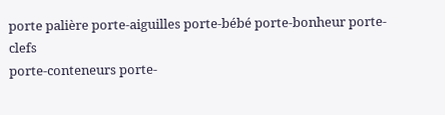porte palière porte-aiguilles porte-bébé porte-bonheur porte-clefs
porte-conteneurs porte-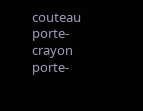couteau porte-crayon porte-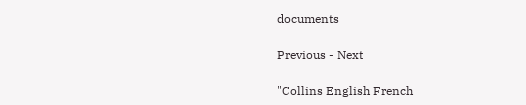documents

Previous - Next

"Collins English French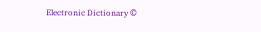Electronic Dictionary ©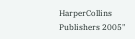HarperCollins Publishers 2005"